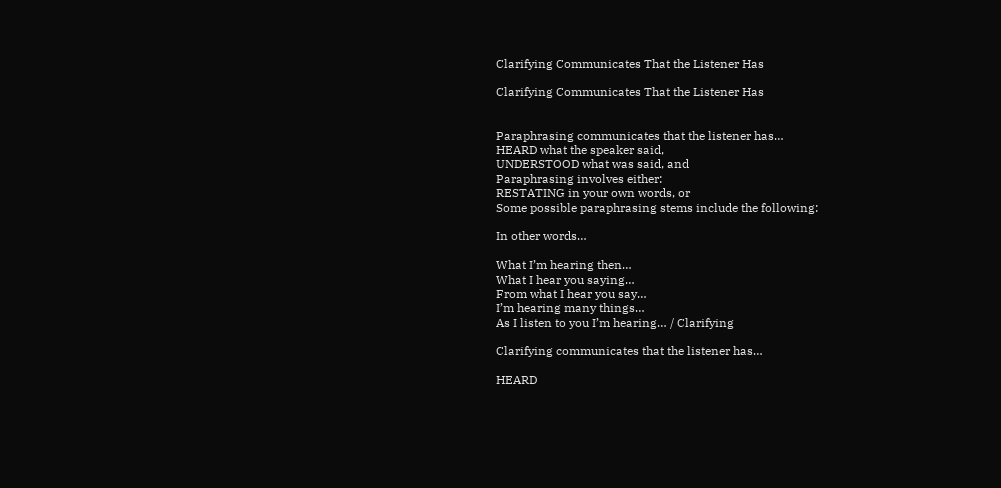Clarifying Communicates That the Listener Has

Clarifying Communicates That the Listener Has


Paraphrasing communicates that the listener has…
HEARD what the speaker said,
UNDERSTOOD what was said, and
Paraphrasing involves either:
RESTATING in your own words, or
Some possible paraphrasing stems include the following:

In other words…

What I’m hearing then…
What I hear you saying…
From what I hear you say…
I’m hearing many things…
As I listen to you I’m hearing… / Clarifying

Clarifying communicates that the listener has…

HEARD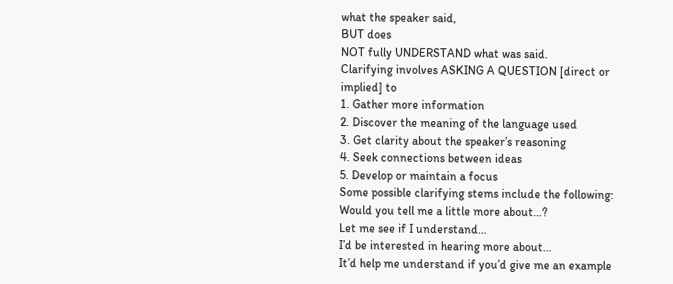what the speaker said,
BUT does
NOT fully UNDERSTAND what was said.
Clarifying involves ASKING A QUESTION [direct or implied] to
1. Gather more information
2. Discover the meaning of the language used
3. Get clarity about the speaker’s reasoning
4. Seek connections between ideas
5. Develop or maintain a focus
Some possible clarifying stems include the following:
Would you tell me a little more about…?
Let me see if I understand…
I’d be interested in hearing more about…
It’d help me understand if you’d give me an example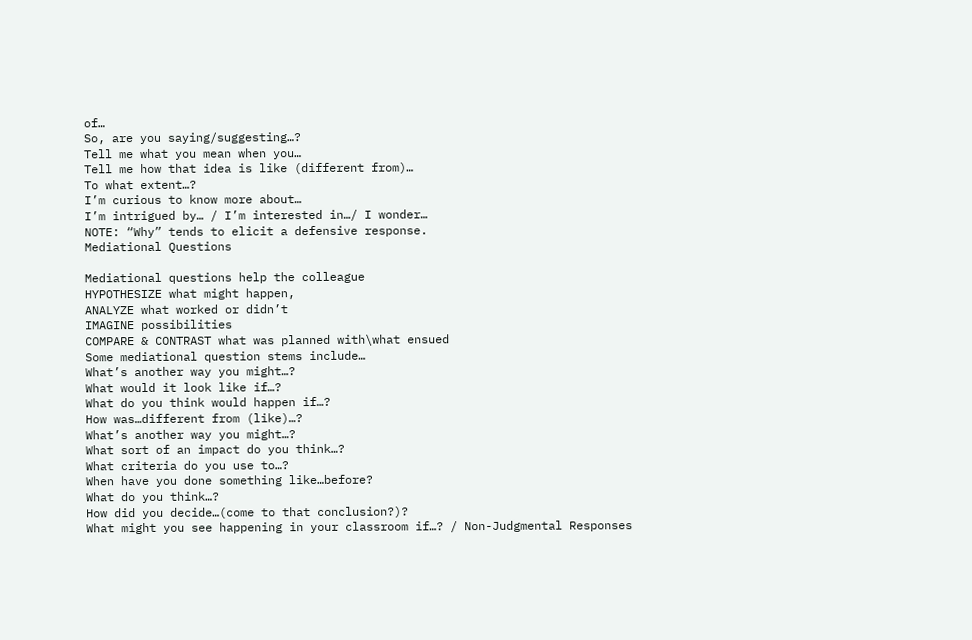of…
So, are you saying/suggesting…?
Tell me what you mean when you…
Tell me how that idea is like (different from)…
To what extent…?
I’m curious to know more about…
I’m intrigued by… / I’m interested in…/ I wonder…
NOTE: “Why” tends to elicit a defensive response.
Mediational Questions

Mediational questions help the colleague
HYPOTHESIZE what might happen,
ANALYZE what worked or didn’t
IMAGINE possibilities
COMPARE & CONTRAST what was planned with\what ensued
Some mediational question stems include…
What’s another way you might…?
What would it look like if…?
What do you think would happen if…?
How was…different from (like)…?
What’s another way you might…?
What sort of an impact do you think…?
What criteria do you use to…?
When have you done something like…before?
What do you think…?
How did you decide…(come to that conclusion?)?
What might you see happening in your classroom if…? / Non-Judgmental Responses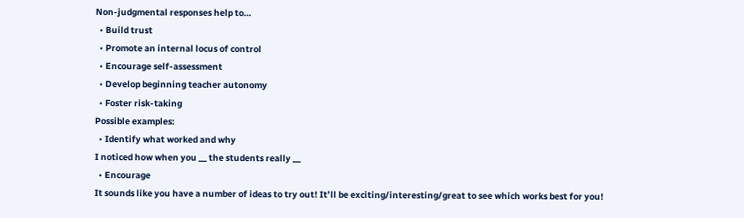Non-judgmental responses help to…
  • Build trust
  • Promote an internal locus of control
  • Encourage self-assessment
  • Develop beginning teacher autonomy
  • Foster risk-taking
Possible examples:
  • Identify what worked and why
I noticed how when you __ the students really __
  • Encourage
It sounds like you have a number of ideas to try out! It’ll be exciting/interesting/great to see which works best for you!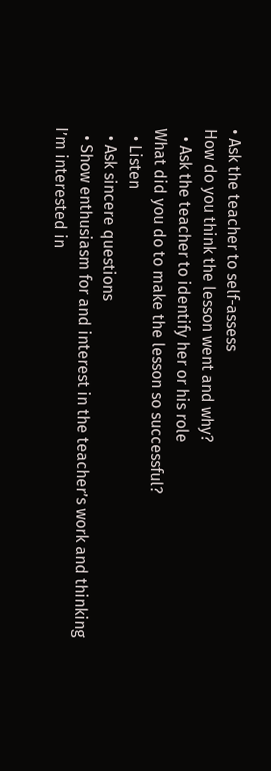• Ask the teacher to self-assess
How do you think the lesson went and why?
  • Ask the teacher to identify her or his role
What did you do to make the lesson so successful?
  • Listen
  • Ask sincere questions
  • Show enthusiasm for and interest in the teacher’s work and thinking
I’m interested in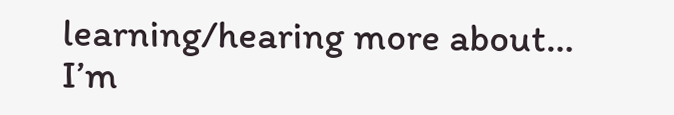learning/hearing more about…
I’m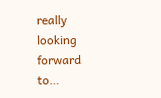really looking forward to…